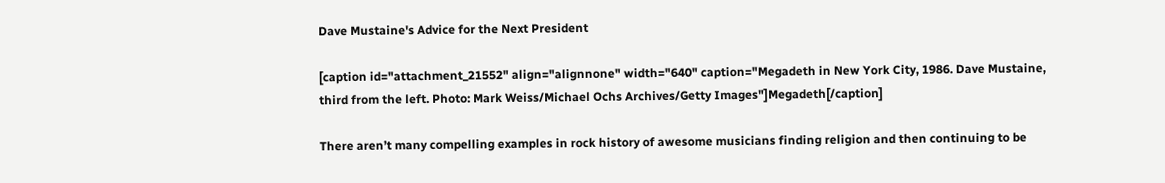Dave Mustaine's Advice for the Next President

[caption id="attachment_21552" align="alignnone" width="640" caption="Megadeth in New York City, 1986. Dave Mustaine, third from the left. Photo: Mark Weiss/Michael Ochs Archives/Getty Images"]Megadeth[/caption]

There aren’t many compelling examples in rock history of awesome musicians finding religion and then continuing to be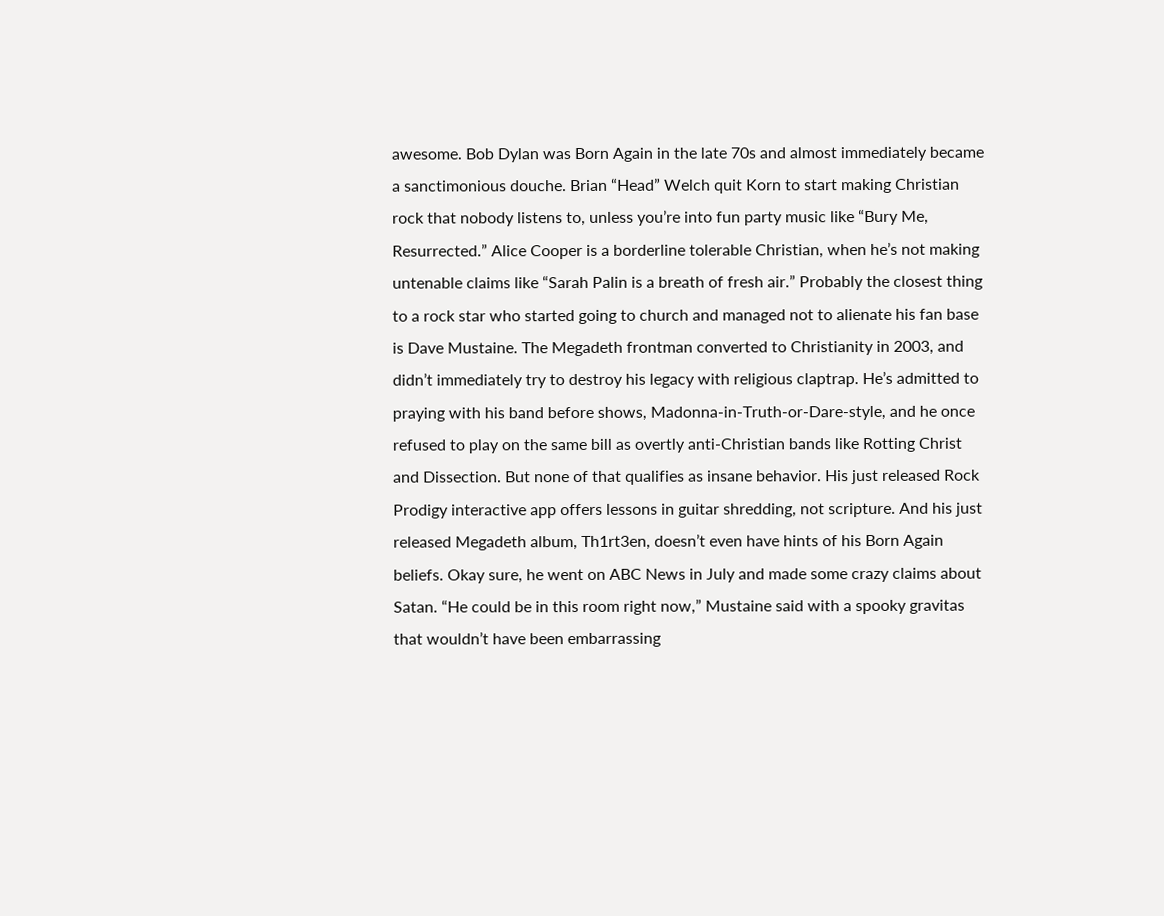awesome. Bob Dylan was Born Again in the late 70s and almost immediately became a sanctimonious douche. Brian “Head” Welch quit Korn to start making Christian rock that nobody listens to, unless you’re into fun party music like “Bury Me, Resurrected.” Alice Cooper is a borderline tolerable Christian, when he’s not making untenable claims like “Sarah Palin is a breath of fresh air.” Probably the closest thing to a rock star who started going to church and managed not to alienate his fan base is Dave Mustaine. The Megadeth frontman converted to Christianity in 2003, and didn’t immediately try to destroy his legacy with religious claptrap. He’s admitted to praying with his band before shows, Madonna-in-Truth-or-Dare-style, and he once refused to play on the same bill as overtly anti-Christian bands like Rotting Christ and Dissection. But none of that qualifies as insane behavior. His just released Rock Prodigy interactive app offers lessons in guitar shredding, not scripture. And his just released Megadeth album, Th1rt3en, doesn’t even have hints of his Born Again beliefs. Okay sure, he went on ABC News in July and made some crazy claims about Satan. “He could be in this room right now,” Mustaine said with a spooky gravitas that wouldn’t have been embarrassing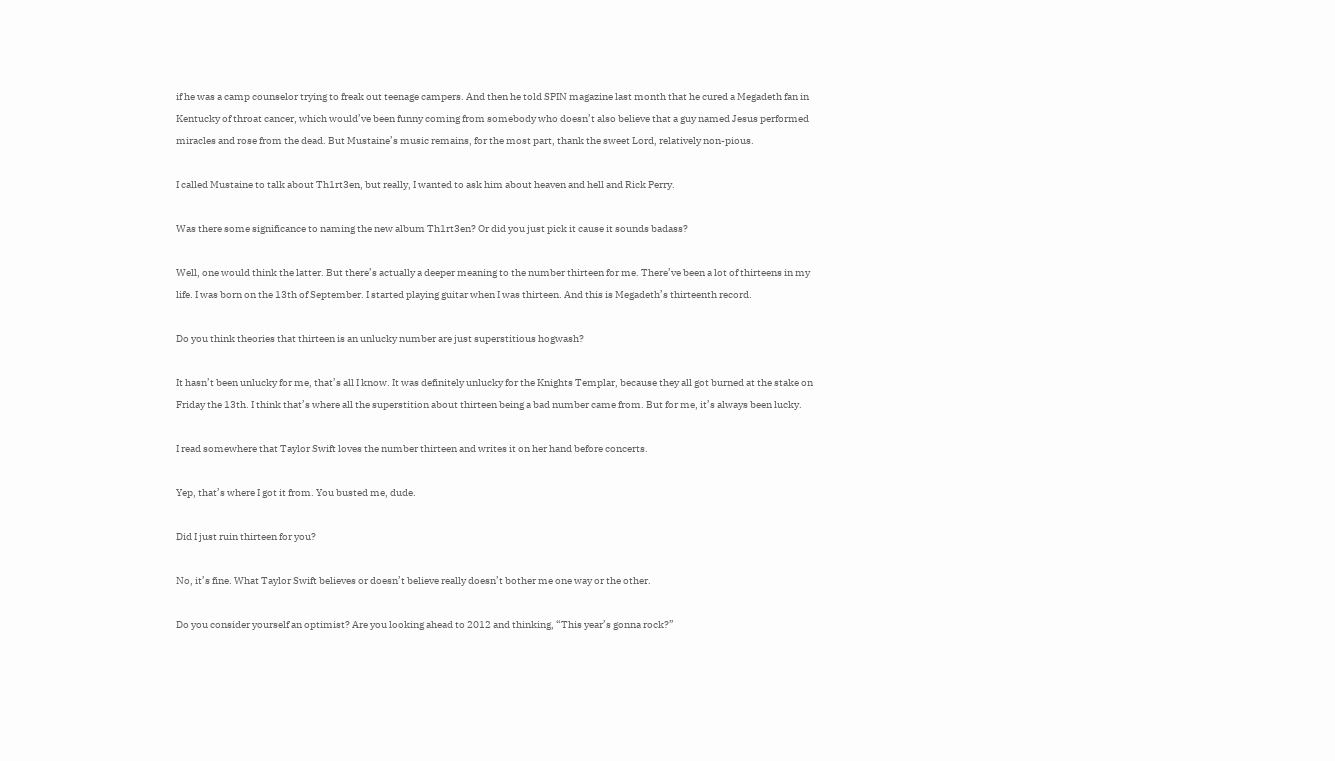if he was a camp counselor trying to freak out teenage campers. And then he told SPIN magazine last month that he cured a Megadeth fan in Kentucky of throat cancer, which would’ve been funny coming from somebody who doesn’t also believe that a guy named Jesus performed miracles and rose from the dead. But Mustaine’s music remains, for the most part, thank the sweet Lord, relatively non-pious.

I called Mustaine to talk about Th1rt3en, but really, I wanted to ask him about heaven and hell and Rick Perry.

Was there some significance to naming the new album Th1rt3en? Or did you just pick it cause it sounds badass?

Well, one would think the latter. But there’s actually a deeper meaning to the number thirteen for me. There’ve been a lot of thirteens in my life. I was born on the 13th of September. I started playing guitar when I was thirteen. And this is Megadeth’s thirteenth record.

Do you think theories that thirteen is an unlucky number are just superstitious hogwash?

It hasn’t been unlucky for me, that’s all I know. It was definitely unlucky for the Knights Templar, because they all got burned at the stake on Friday the 13th. I think that’s where all the superstition about thirteen being a bad number came from. But for me, it’s always been lucky.

I read somewhere that Taylor Swift loves the number thirteen and writes it on her hand before concerts.

Yep, that’s where I got it from. You busted me, dude.

Did I just ruin thirteen for you?

No, it’s fine. What Taylor Swift believes or doesn’t believe really doesn’t bother me one way or the other.

Do you consider yourself an optimist? Are you looking ahead to 2012 and thinking, “This year’s gonna rock?”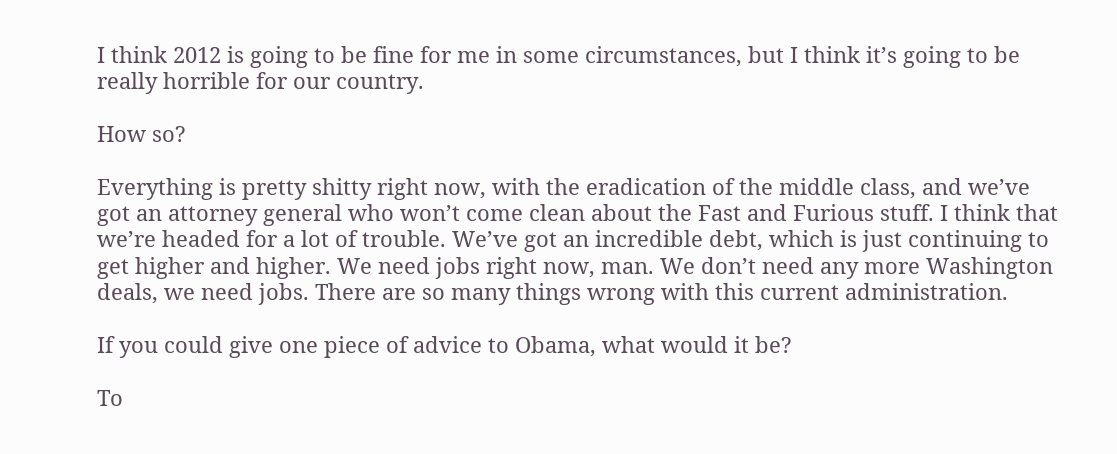I think 2012 is going to be fine for me in some circumstances, but I think it’s going to be really horrible for our country.

How so?

Everything is pretty shitty right now, with the eradication of the middle class, and we’ve got an attorney general who won’t come clean about the Fast and Furious stuff. I think that we’re headed for a lot of trouble. We’ve got an incredible debt, which is just continuing to get higher and higher. We need jobs right now, man. We don’t need any more Washington deals, we need jobs. There are so many things wrong with this current administration.

If you could give one piece of advice to Obama, what would it be?

To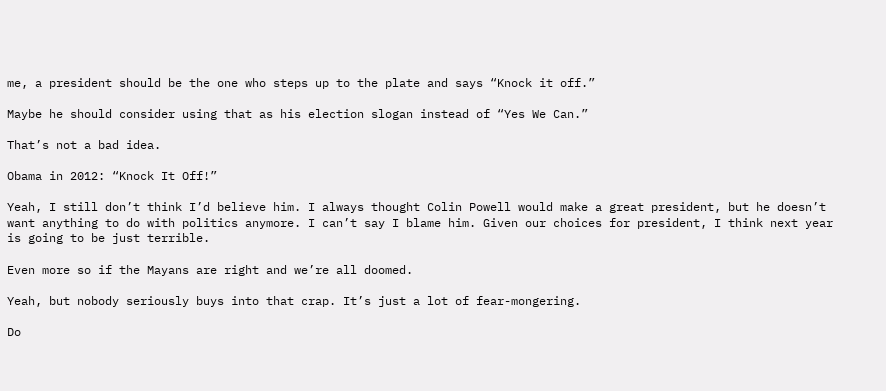me, a president should be the one who steps up to the plate and says “Knock it off.”

Maybe he should consider using that as his election slogan instead of “Yes We Can.”

That’s not a bad idea.

Obama in 2012: “Knock It Off!”

Yeah, I still don’t think I’d believe him. I always thought Colin Powell would make a great president, but he doesn’t want anything to do with politics anymore. I can’t say I blame him. Given our choices for president, I think next year is going to be just terrible.

Even more so if the Mayans are right and we’re all doomed.

Yeah, but nobody seriously buys into that crap. It’s just a lot of fear-mongering.

Do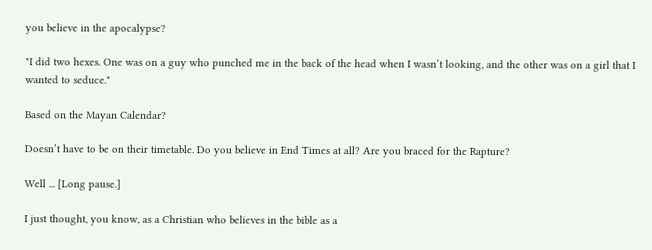you believe in the apocalypse?

"I did two hexes. One was on a guy who punched me in the back of the head when I wasn’t looking, and the other was on a girl that I wanted to seduce."

Based on the Mayan Calendar?

Doesn’t have to be on their timetable. Do you believe in End Times at all? Are you braced for the Rapture?

Well ... [Long pause.]

I just thought, you know, as a Christian who believes in the bible as a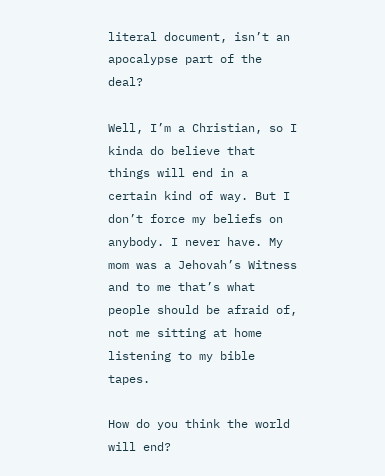literal document, isn’t an apocalypse part of the deal?

Well, I’m a Christian, so I kinda do believe that things will end in a certain kind of way. But I don’t force my beliefs on anybody. I never have. My mom was a Jehovah’s Witness and to me that’s what people should be afraid of, not me sitting at home listening to my bible tapes.

How do you think the world will end?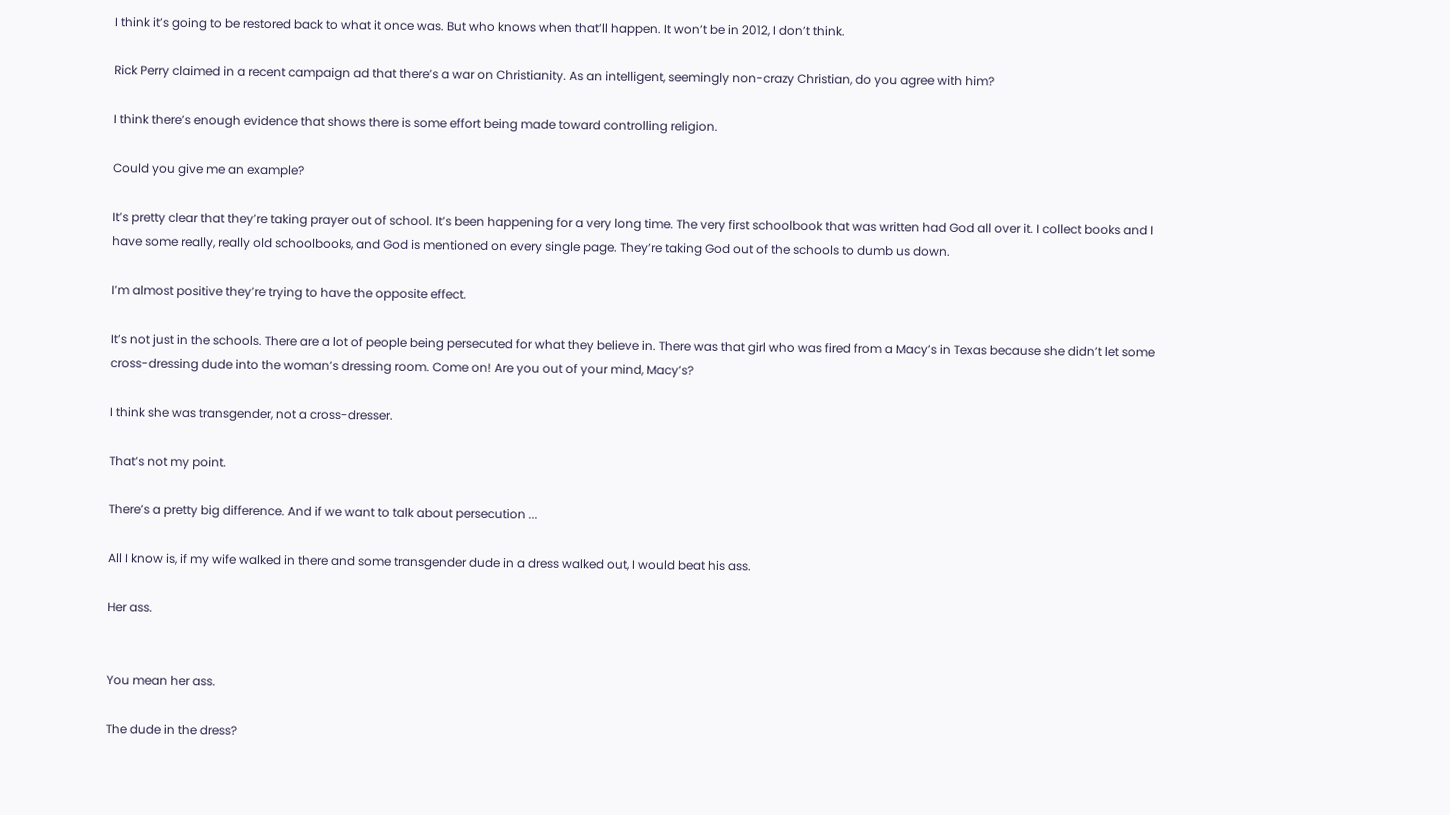I think it’s going to be restored back to what it once was. But who knows when that’ll happen. It won’t be in 2012, I don’t think.

Rick Perry claimed in a recent campaign ad that there’s a war on Christianity. As an intelligent, seemingly non-crazy Christian, do you agree with him?

I think there’s enough evidence that shows there is some effort being made toward controlling religion.

Could you give me an example?

It’s pretty clear that they’re taking prayer out of school. It’s been happening for a very long time. The very first schoolbook that was written had God all over it. I collect books and I have some really, really old schoolbooks, and God is mentioned on every single page. They’re taking God out of the schools to dumb us down.

I’m almost positive they’re trying to have the opposite effect.

It’s not just in the schools. There are a lot of people being persecuted for what they believe in. There was that girl who was fired from a Macy’s in Texas because she didn’t let some cross-dressing dude into the woman’s dressing room. Come on! Are you out of your mind, Macy’s?

I think she was transgender, not a cross-dresser.

That’s not my point.

There’s a pretty big difference. And if we want to talk about persecution ...

All I know is, if my wife walked in there and some transgender dude in a dress walked out, I would beat his ass.

Her ass.


You mean her ass.

The dude in the dress?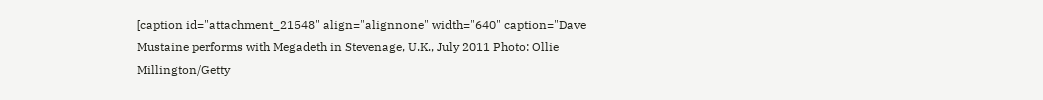[caption id="attachment_21548" align="alignnone" width="640" caption="Dave Mustaine performs with Megadeth in Stevenage, U.K., July 2011 Photo: Ollie Millington/Getty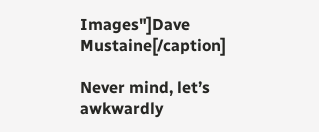Images"]Dave Mustaine[/caption]

Never mind, let’s awkwardly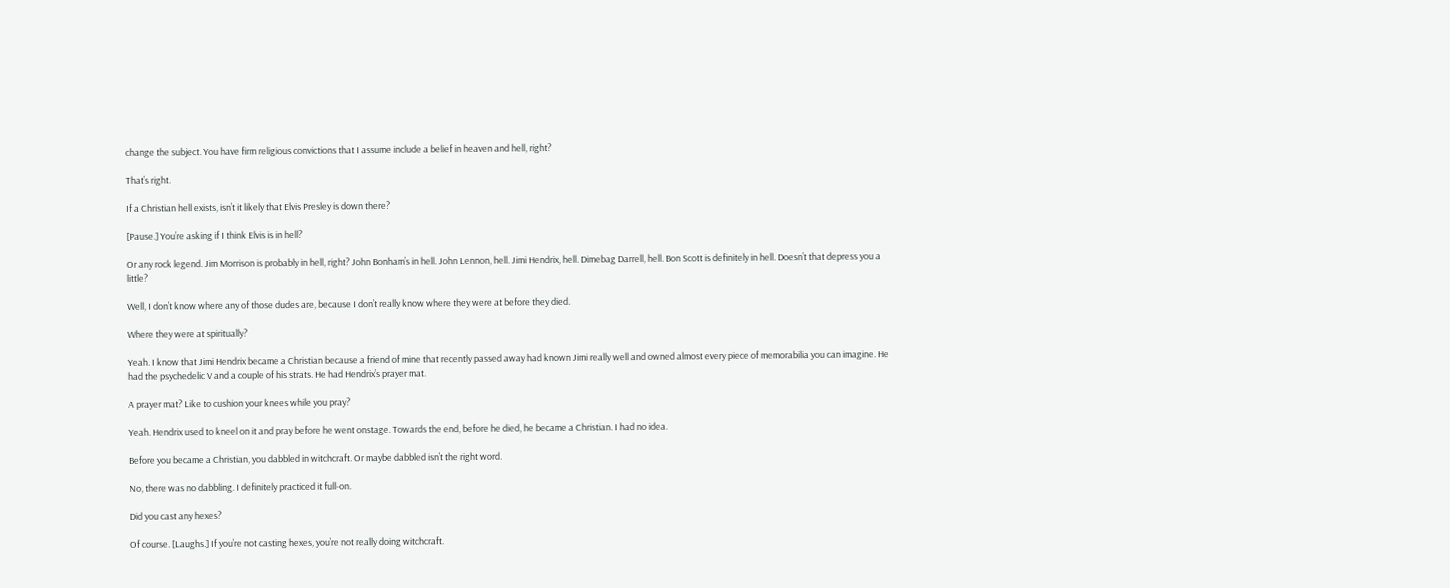change the subject. You have firm religious convictions that I assume include a belief in heaven and hell, right?

That’s right.

If a Christian hell exists, isn’t it likely that Elvis Presley is down there?

[Pause.] You’re asking if I think Elvis is in hell?

Or any rock legend. Jim Morrison is probably in hell, right? John Bonham’s in hell. John Lennon, hell. Jimi Hendrix, hell. Dimebag Darrell, hell. Bon Scott is definitely in hell. Doesn’t that depress you a little?

Well, I don’t know where any of those dudes are, because I don’t really know where they were at before they died.

Where they were at spiritually?

Yeah. I know that Jimi Hendrix became a Christian because a friend of mine that recently passed away had known Jimi really well and owned almost every piece of memorabilia you can imagine. He had the psychedelic V and a couple of his strats. He had Hendrix’s prayer mat.

A prayer mat? Like to cushion your knees while you pray?

Yeah. Hendrix used to kneel on it and pray before he went onstage. Towards the end, before he died, he became a Christian. I had no idea.

Before you became a Christian, you dabbled in witchcraft. Or maybe dabbled isn’t the right word.

No, there was no dabbling. I definitely practiced it full-on.

Did you cast any hexes?

Of course. [Laughs.] If you’re not casting hexes, you’re not really doing witchcraft.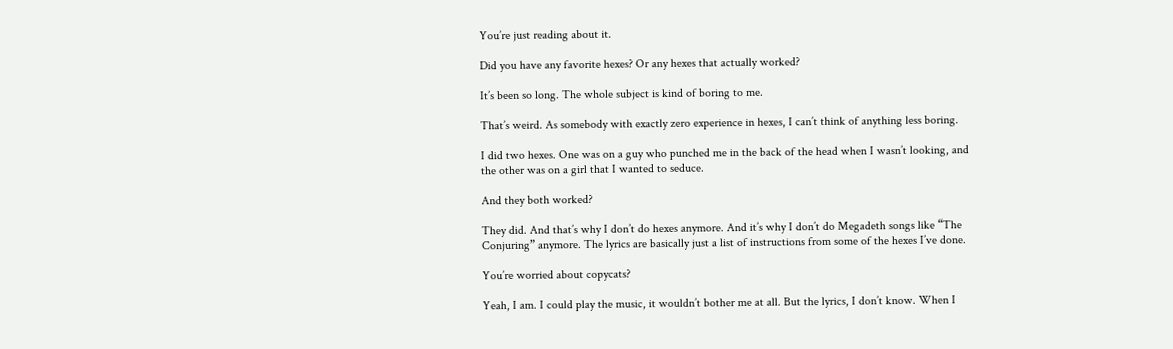You’re just reading about it.

Did you have any favorite hexes? Or any hexes that actually worked?

It’s been so long. The whole subject is kind of boring to me.

That’s weird. As somebody with exactly zero experience in hexes, I can’t think of anything less boring.

I did two hexes. One was on a guy who punched me in the back of the head when I wasn’t looking, and the other was on a girl that I wanted to seduce.

And they both worked?

They did. And that’s why I don’t do hexes anymore. And it’s why I don’t do Megadeth songs like “The Conjuring” anymore. The lyrics are basically just a list of instructions from some of the hexes I’ve done.

You’re worried about copycats?

Yeah, I am. I could play the music, it wouldn’t bother me at all. But the lyrics, I don’t know. When I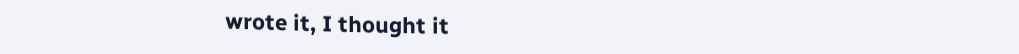wrote it, I thought it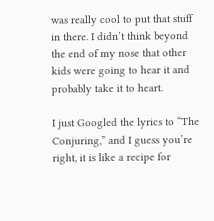was really cool to put that stuff in there. I didn’t think beyond the end of my nose that other kids were going to hear it and probably take it to heart.

I just Googled the lyrics to “The Conjuring,” and I guess you’re right, it is like a recipe for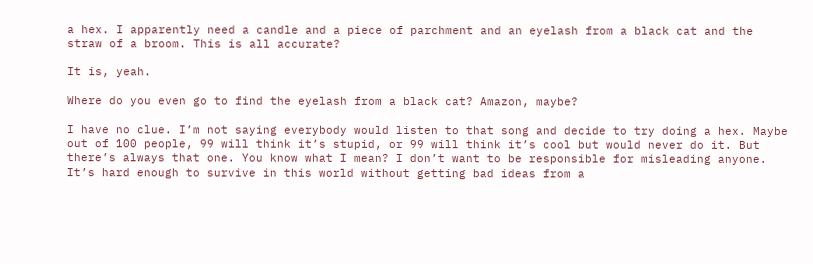a hex. I apparently need a candle and a piece of parchment and an eyelash from a black cat and the straw of a broom. This is all accurate?

It is, yeah.

Where do you even go to find the eyelash from a black cat? Amazon, maybe?

I have no clue. I’m not saying everybody would listen to that song and decide to try doing a hex. Maybe out of 100 people, 99 will think it’s stupid, or 99 will think it’s cool but would never do it. But there’s always that one. You know what I mean? I don’t want to be responsible for misleading anyone. It’s hard enough to survive in this world without getting bad ideas from a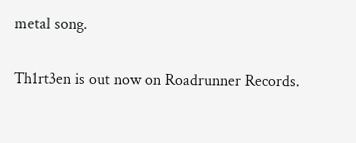metal song.

Th1rt3en is out now on Roadrunner Records.